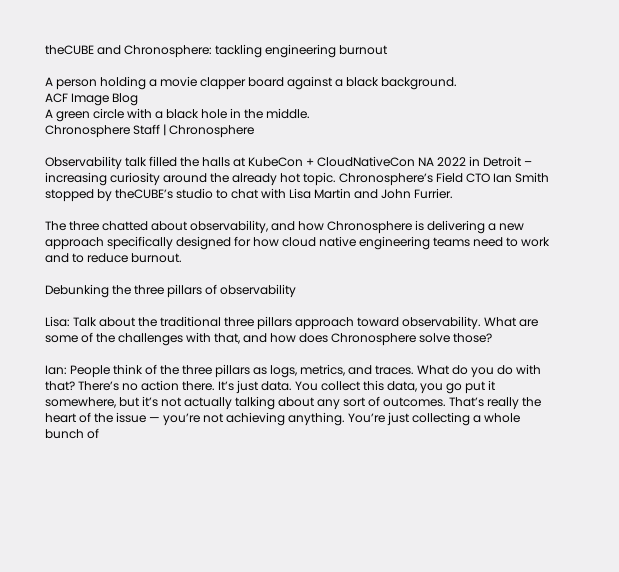theCUBE and Chronosphere: tackling engineering burnout

A person holding a movie clapper board against a black background.
ACF Image Blog
A green circle with a black hole in the middle.
Chronosphere Staff | Chronosphere

Observability talk filled the halls at KubeCon + CloudNativeCon NA 2022 in Detroit – increasing curiosity around the already hot topic. Chronosphere’s Field CTO Ian Smith stopped by theCUBE’s studio to chat with Lisa Martin and John Furrier.

The three chatted about observability, and how Chronosphere is delivering a new approach specifically designed for how cloud native engineering teams need to work and to reduce burnout.

Debunking the three pillars of observability

Lisa: Talk about the traditional three pillars approach toward observability. What are some of the challenges with that, and how does Chronosphere solve those?

Ian: People think of the three pillars as logs, metrics, and traces. What do you do with that? There’s no action there. It’s just data. You collect this data, you go put it somewhere, but it’s not actually talking about any sort of outcomes. That’s really the heart of the issue — you’re not achieving anything. You’re just collecting a whole bunch of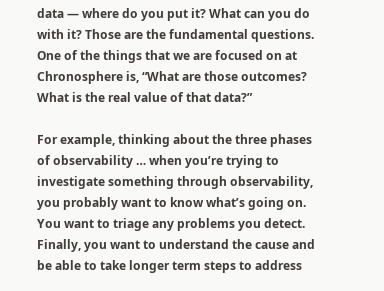data — where do you put it? What can you do with it? Those are the fundamental questions. One of the things that we are focused on at Chronosphere is, “What are those outcomes? What is the real value of that data?”

For example, thinking about the three phases of observability … when you’re trying to investigate something through observability, you probably want to know what’s going on. You want to triage any problems you detect. Finally, you want to understand the cause and be able to take longer term steps to address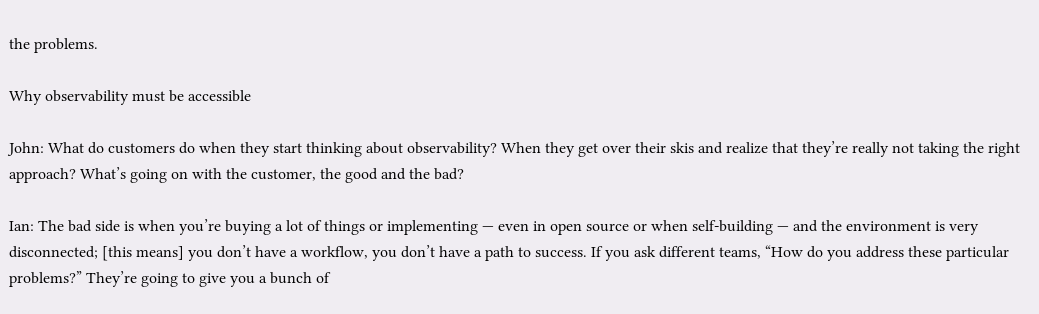the problems.

Why observability must be accessible

John: What do customers do when they start thinking about observability? When they get over their skis and realize that they’re really not taking the right approach? What’s going on with the customer, the good and the bad?

Ian: The bad side is when you’re buying a lot of things or implementing — even in open source or when self-building — and the environment is very disconnected; [this means] you don’t have a workflow, you don’t have a path to success. If you ask different teams, “How do you address these particular problems?” They’re going to give you a bunch of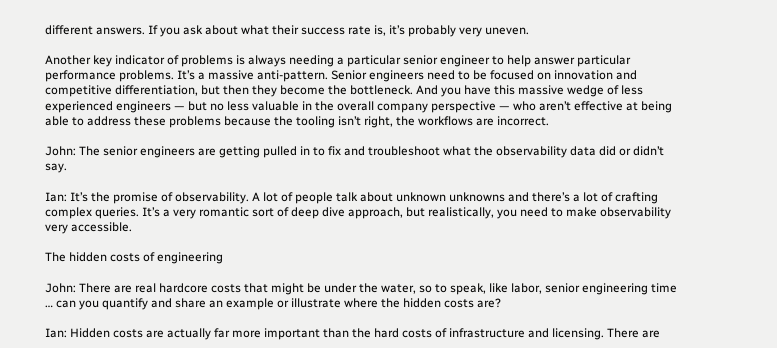different answers. If you ask about what their success rate is, it’s probably very uneven.

Another key indicator of problems is always needing a particular senior engineer to help answer particular performance problems. It’s a massive anti-pattern. Senior engineers need to be focused on innovation and competitive differentiation, but then they become the bottleneck. And you have this massive wedge of less experienced engineers — but no less valuable in the overall company perspective — who aren’t effective at being able to address these problems because the tooling isn’t right, the workflows are incorrect.

John: The senior engineers are getting pulled in to fix and troubleshoot what the observability data did or didn’t say.

Ian: It’s the promise of observability. A lot of people talk about unknown unknowns and there’s a lot of crafting complex queries. It’s a very romantic sort of deep dive approach, but realistically, you need to make observability very accessible.

The hidden costs of engineering

John: There are real hardcore costs that might be under the water, so to speak, like labor, senior engineering time … can you quantify and share an example or illustrate where the hidden costs are?

Ian: Hidden costs are actually far more important than the hard costs of infrastructure and licensing. There are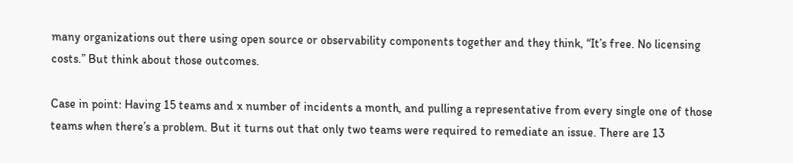many organizations out there using open source or observability components together and they think, “It’s free. No licensing costs.” But think about those outcomes.

Case in point: Having 15 teams and x number of incidents a month, and pulling a representative from every single one of those teams when there’s a problem. But it turns out that only two teams were required to remediate an issue. There are 13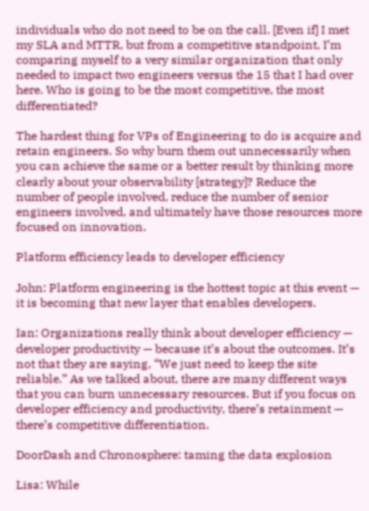individuals who do not need to be on the call. [Even if] I met my SLA and MTTR, but from a competitive standpoint, I’m comparing myself to a very similar organization that only needed to impact two engineers versus the 15 that I had over here. Who is going to be the most competitive, the most differentiated?

The hardest thing for VPs of Engineering to do is acquire and retain engineers. So why burn them out unnecessarily when you can achieve the same or a better result by thinking more clearly about your observability [strategy]? Reduce the number of people involved, reduce the number of senior engineers involved, and ultimately have those resources more focused on innovation.

Platform efficiency leads to developer efficiency

John: Platform engineering is the hottest topic at this event — it is becoming that new layer that enables developers.

Ian: Organizations really think about developer efficiency — developer productivity — because it’s about the outcomes. It’s not that they are saying, “We just need to keep the site reliable.” As we talked about, there are many different ways that you can burn unnecessary resources. But if you focus on developer efficiency and productivity, there’s retainment — there’s competitive differentiation.

DoorDash and Chronosphere: taming the data explosion

Lisa: While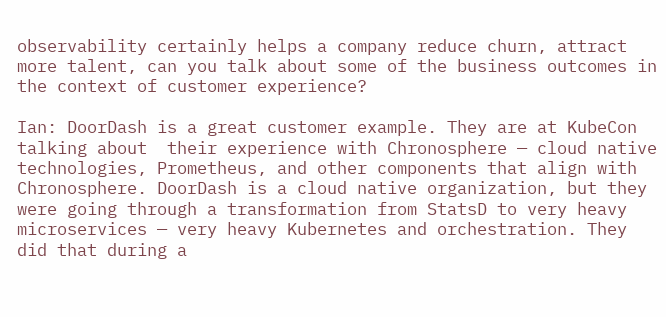observability certainly helps a company reduce churn, attract more talent, can you talk about some of the business outcomes in the context of customer experience?

Ian: DoorDash is a great customer example. They are at KubeCon talking about  their experience with Chronosphere — cloud native technologies, Prometheus, and other components that align with Chronosphere. DoorDash is a cloud native organization, but they were going through a transformation from StatsD to very heavy microservices — very heavy Kubernetes and orchestration. They did that during a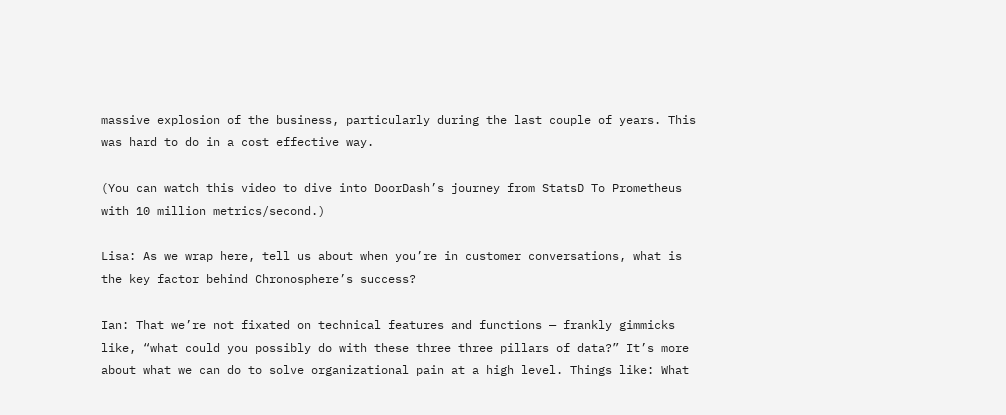massive explosion of the business, particularly during the last couple of years. This was hard to do in a cost effective way.

(You can watch this video to dive into DoorDash’s journey from StatsD To Prometheus with 10 million metrics/second.)

Lisa: As we wrap here, tell us about when you’re in customer conversations, what is the key factor behind Chronosphere’s success?

Ian: That we’re not fixated on technical features and functions — frankly gimmicks like, “what could you possibly do with these three three pillars of data?” It’s more about what we can do to solve organizational pain at a high level. Things like: What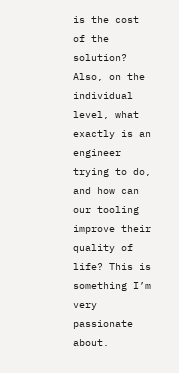is the cost of the solution? Also, on the individual level, what exactly is an engineer trying to do, and how can our tooling improve their quality of life? This is something I’m very passionate about.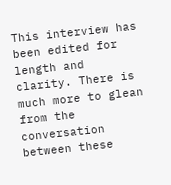This interview has been edited for length and clarity. There is much more to glean from the conversation between these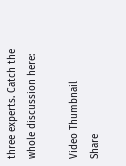three experts. Catch the whole discussion here:

Video Thumbnail
Share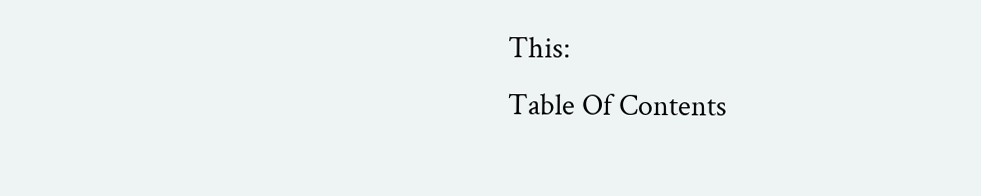This:
Table Of Contents